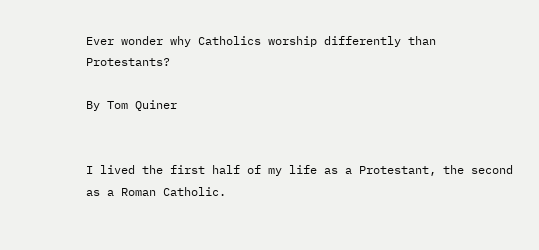Ever wonder why Catholics worship differently than Protestants?

By Tom Quiner


I lived the first half of my life as a Protestant, the second as a Roman Catholic.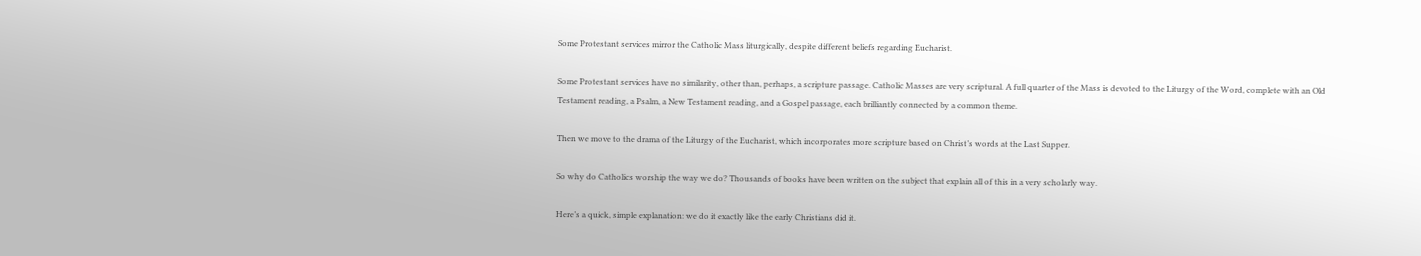Some Protestant services mirror the Catholic Mass liturgically, despite different beliefs regarding Eucharist.

Some Protestant services have no similarity, other than, perhaps, a scripture passage. Catholic Masses are very scriptural. A full quarter of the Mass is devoted to the Liturgy of the Word, complete with an Old Testament reading, a Psalm, a New Testament reading, and a Gospel passage, each brilliantly connected by a common theme.

Then we move to the drama of the Liturgy of the Eucharist, which incorporates more scripture based on Christ’s words at the Last Supper.

So why do Catholics worship the way we do? Thousands of books have been written on the subject that explain all of this in a very scholarly way.

Here’s a quick, simple explanation: we do it exactly like the early Christians did it.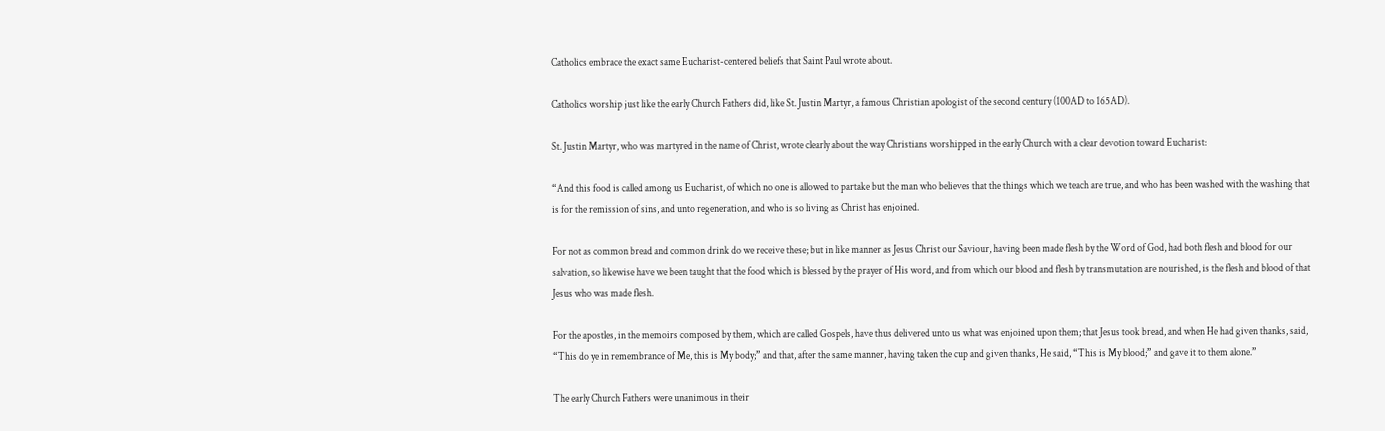Catholics embrace the exact same Eucharist-centered beliefs that Saint Paul wrote about.

Catholics worship just like the early Church Fathers did, like St. Justin Martyr, a famous Christian apologist of the second century (100AD to 165AD).

St. Justin Martyr, who was martyred in the name of Christ, wrote clearly about the way Christians worshipped in the early Church with a clear devotion toward Eucharist:

“And this food is called among us Eucharist, of which no one is allowed to partake but the man who believes that the things which we teach are true, and who has been washed with the washing that is for the remission of sins, and unto regeneration, and who is so living as Christ has enjoined.

For not as common bread and common drink do we receive these; but in like manner as Jesus Christ our Saviour, having been made flesh by the Word of God, had both flesh and blood for our salvation, so likewise have we been taught that the food which is blessed by the prayer of His word, and from which our blood and flesh by transmutation are nourished, is the flesh and blood of that Jesus who was made flesh.

For the apostles, in the memoirs composed by them, which are called Gospels, have thus delivered unto us what was enjoined upon them; that Jesus took bread, and when He had given thanks, said, “This do ye in remembrance of Me, this is My body;” and that, after the same manner, having taken the cup and given thanks, He said, “This is My blood;” and gave it to them alone.”

The early Church Fathers were unanimous in their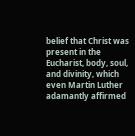belief that Christ was present in the Eucharist, body, soul, and divinity, which even Martin Luther adamantly affirmed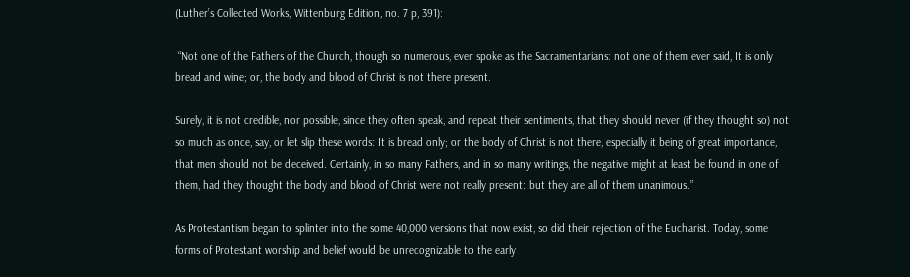(Luther’s Collected Works, Wittenburg Edition, no. 7 p, 391):

 “Not one of the Fathers of the Church, though so numerous, ever spoke as the Sacramentarians: not one of them ever said, It is only bread and wine; or, the body and blood of Christ is not there present.

Surely, it is not credible, nor possible, since they often speak, and repeat their sentiments, that they should never (if they thought so) not so much as once, say, or let slip these words: It is bread only; or the body of Christ is not there, especially it being of great importance, that men should not be deceived. Certainly, in so many Fathers, and in so many writings, the negative might at least be found in one of them, had they thought the body and blood of Christ were not really present: but they are all of them unanimous.”

As Protestantism began to splinter into the some 40,000 versions that now exist, so did their rejection of the Eucharist. Today, some forms of Protestant worship and belief would be unrecognizable to the early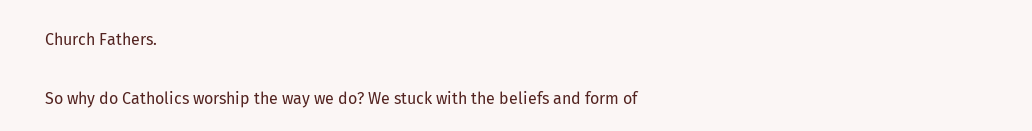Church Fathers.

So why do Catholics worship the way we do? We stuck with the beliefs and form of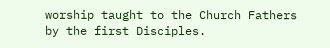worship taught to the Church Fathers by the first Disciples.